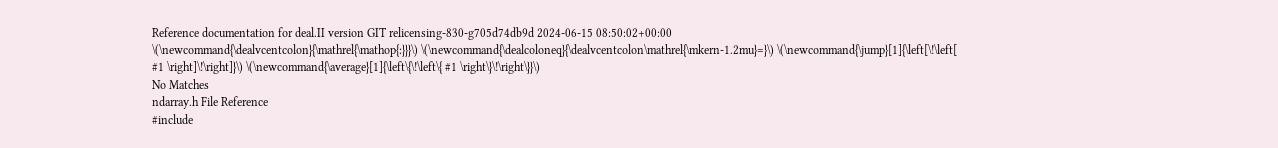Reference documentation for deal.II version GIT relicensing-830-g705d74db9d 2024-06-15 08:50:02+00:00
\(\newcommand{\dealvcentcolon}{\mathrel{\mathop{:}}}\) \(\newcommand{\dealcoloneq}{\dealvcentcolon\mathrel{\mkern-1.2mu}=}\) \(\newcommand{\jump}[1]{\left[\!\left[ #1 \right]\!\right]}\) \(\newcommand{\average}[1]{\left\{\!\left\{ #1 \right\}\!\right\}}\)
No Matches
ndarray.h File Reference
#include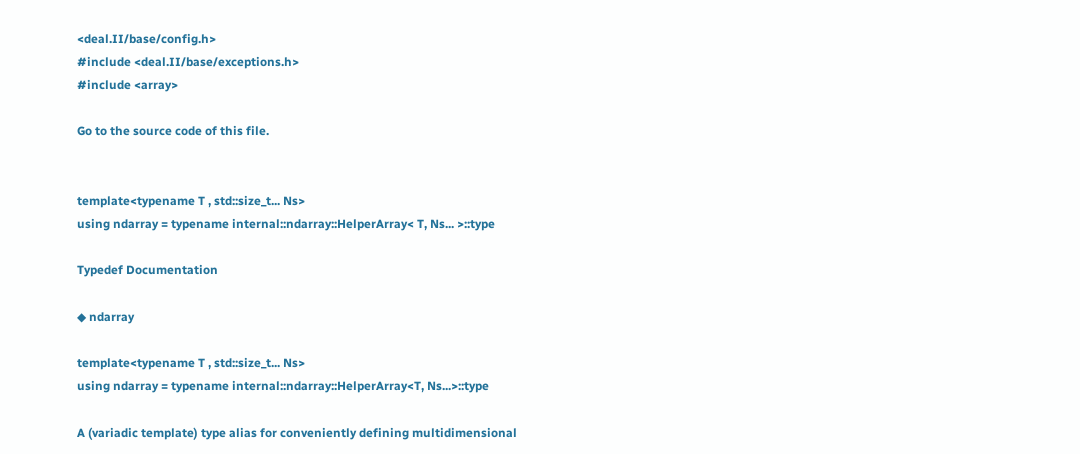<deal.II/base/config.h>
#include <deal.II/base/exceptions.h>
#include <array>

Go to the source code of this file.


template<typename T , std::size_t... Ns>
using ndarray = typename internal::ndarray::HelperArray< T, Ns... >::type

Typedef Documentation

◆ ndarray

template<typename T , std::size_t... Ns>
using ndarray = typename internal::ndarray::HelperArray<T, Ns...>::type

A (variadic template) type alias for conveniently defining multidimensional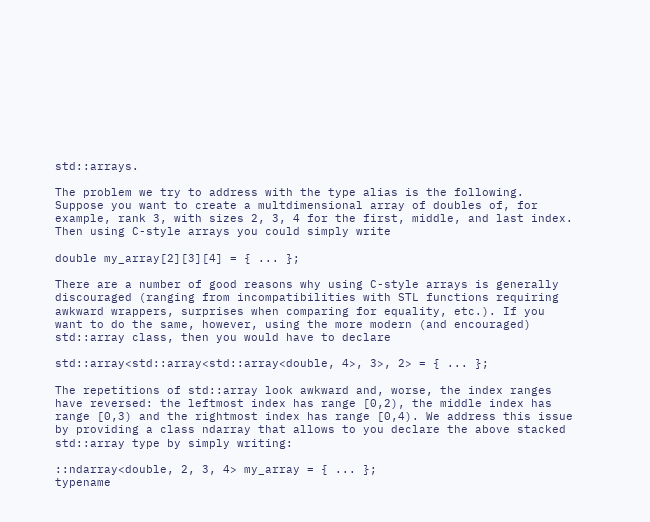std::arrays.

The problem we try to address with the type alias is the following. Suppose you want to create a multdimensional array of doubles of, for example, rank 3, with sizes 2, 3, 4 for the first, middle, and last index. Then using C-style arrays you could simply write

double my_array[2][3][4] = { ... };

There are a number of good reasons why using C-style arrays is generally discouraged (ranging from incompatibilities with STL functions requiring awkward wrappers, surprises when comparing for equality, etc.). If you want to do the same, however, using the more modern (and encouraged) std::array class, then you would have to declare

std::array<std::array<std::array<double, 4>, 3>, 2> = { ... };

The repetitions of std::array look awkward and, worse, the index ranges have reversed: the leftmost index has range [0,2), the middle index has range [0,3) and the rightmost index has range [0,4). We address this issue by providing a class ndarray that allows to you declare the above stacked std::array type by simply writing:

::ndarray<double, 2, 3, 4> my_array = { ... };
typename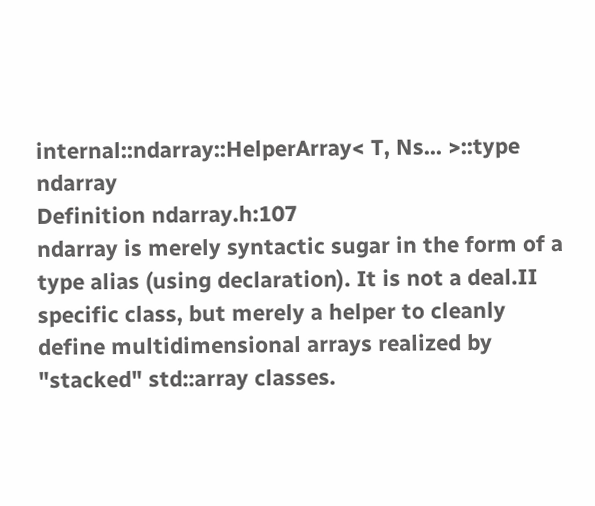internal::ndarray::HelperArray< T, Ns... >::type ndarray
Definition ndarray.h:107
ndarray is merely syntactic sugar in the form of a type alias (using declaration). It is not a deal.II specific class, but merely a helper to cleanly define multidimensional arrays realized by "stacked" std::array classes.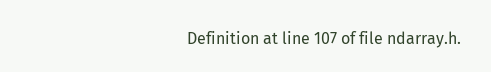Definition at line 107 of file ndarray.h.